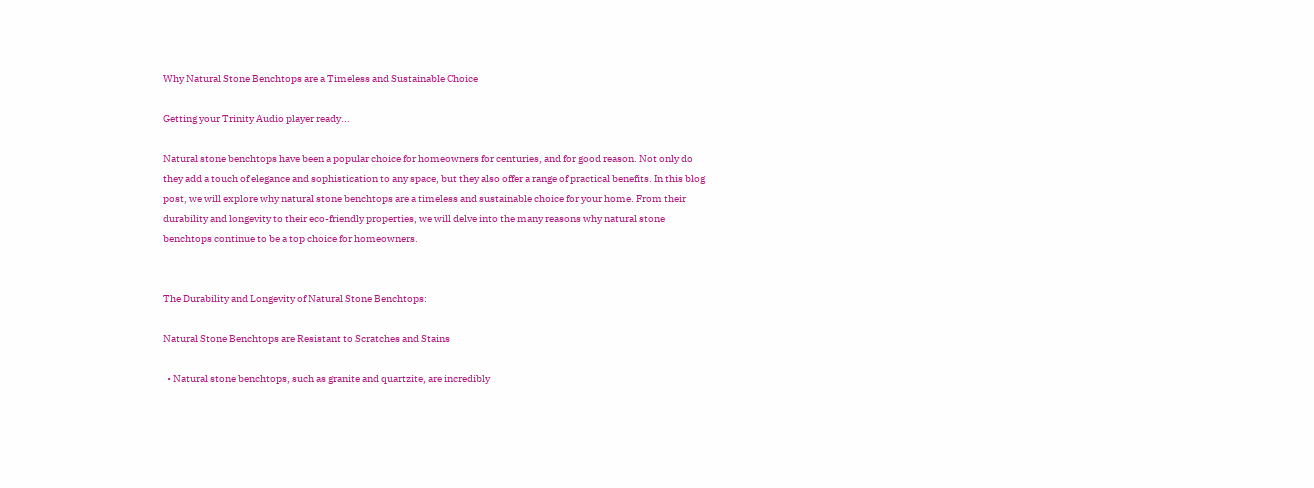Why Natural Stone Benchtops are a Timeless and Sustainable Choice

Getting your Trinity Audio player ready...

Natural stone benchtops have been a popular choice for homeowners for centuries, and for good reason. Not only do they add a touch of elegance and sophistication to any space, but they also offer a range of practical benefits. In this blog post, we will explore why natural stone benchtops are a timeless and sustainable choice for your home. From their durability and longevity to their eco-friendly properties, we will delve into the many reasons why natural stone benchtops continue to be a top choice for homeowners.


The Durability and Longevity of Natural Stone Benchtops:

Natural Stone Benchtops are Resistant to Scratches and Stains

  • Natural stone benchtops, such as granite and quartzite, are incredibly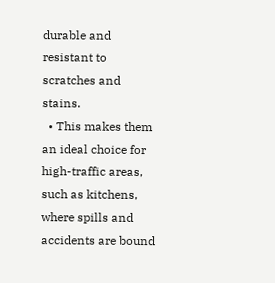durable and resistant to scratches and stains.
  • This makes them an ideal choice for high-traffic areas, such as kitchens, where spills and accidents are bound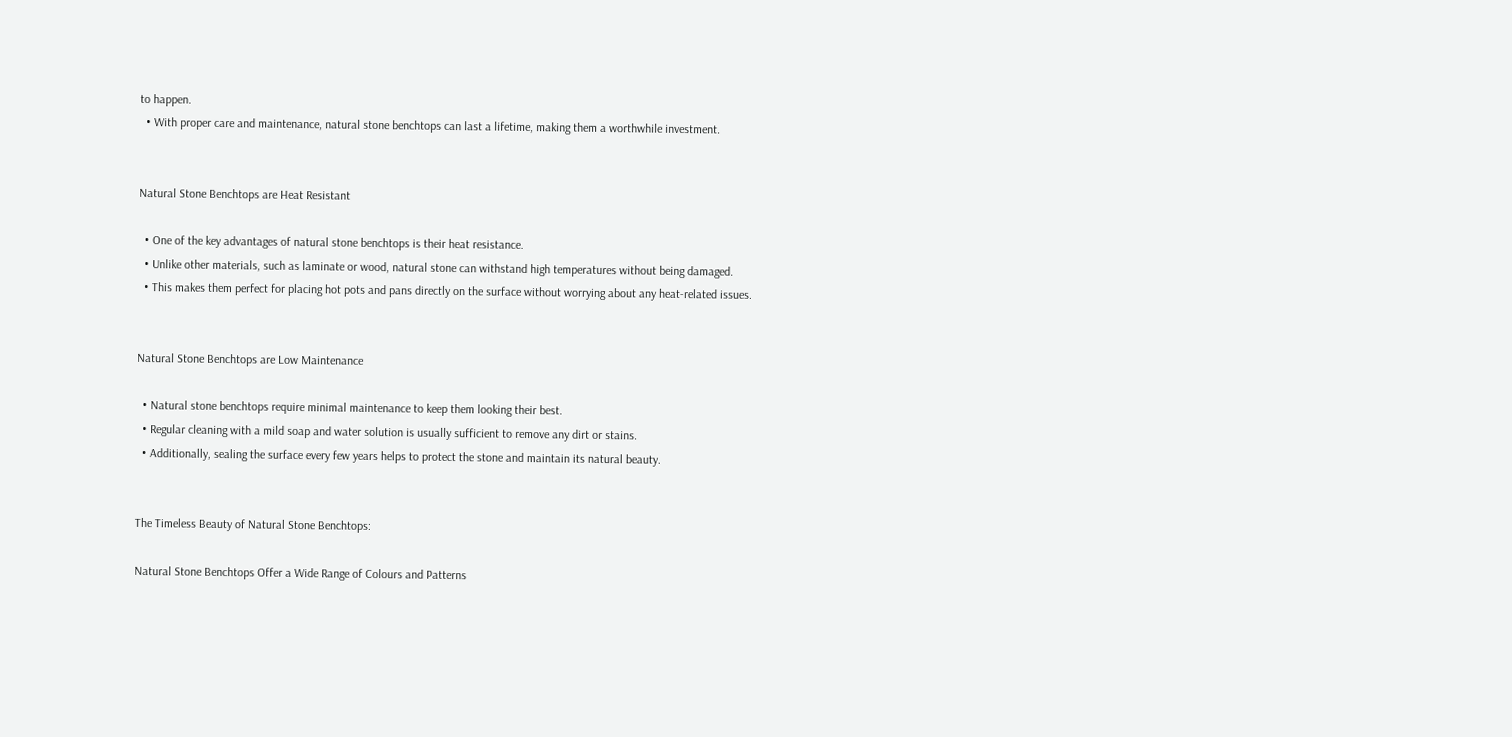to happen.
  • With proper care and maintenance, natural stone benchtops can last a lifetime, making them a worthwhile investment.


Natural Stone Benchtops are Heat Resistant

  • One of the key advantages of natural stone benchtops is their heat resistance.
  • Unlike other materials, such as laminate or wood, natural stone can withstand high temperatures without being damaged.
  • This makes them perfect for placing hot pots and pans directly on the surface without worrying about any heat-related issues.


Natural Stone Benchtops are Low Maintenance

  • Natural stone benchtops require minimal maintenance to keep them looking their best.
  • Regular cleaning with a mild soap and water solution is usually sufficient to remove any dirt or stains.
  • Additionally, sealing the surface every few years helps to protect the stone and maintain its natural beauty.


The Timeless Beauty of Natural Stone Benchtops:

Natural Stone Benchtops Offer a Wide Range of Colours and Patterns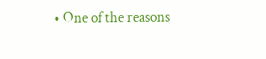• One of the reasons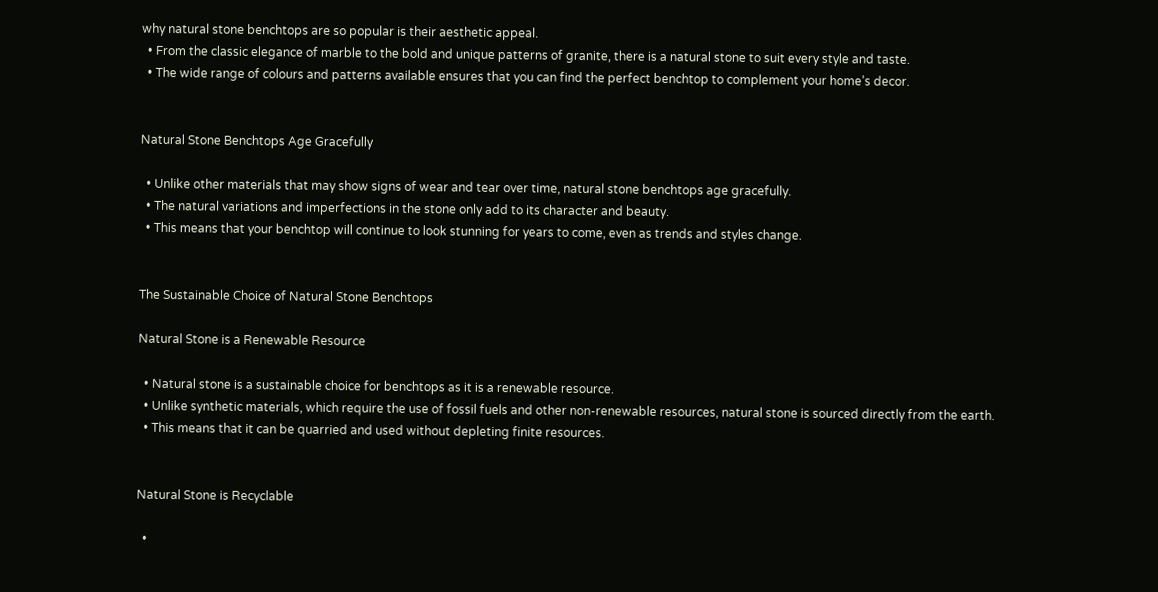why natural stone benchtops are so popular is their aesthetic appeal.
  • From the classic elegance of marble to the bold and unique patterns of granite, there is a natural stone to suit every style and taste.
  • The wide range of colours and patterns available ensures that you can find the perfect benchtop to complement your home’s decor.


Natural Stone Benchtops Age Gracefully

  • Unlike other materials that may show signs of wear and tear over time, natural stone benchtops age gracefully.
  • The natural variations and imperfections in the stone only add to its character and beauty.
  • This means that your benchtop will continue to look stunning for years to come, even as trends and styles change.


The Sustainable Choice of Natural Stone Benchtops

Natural Stone is a Renewable Resource

  • Natural stone is a sustainable choice for benchtops as it is a renewable resource.
  • Unlike synthetic materials, which require the use of fossil fuels and other non-renewable resources, natural stone is sourced directly from the earth.
  • This means that it can be quarried and used without depleting finite resources.


Natural Stone is Recyclable

  •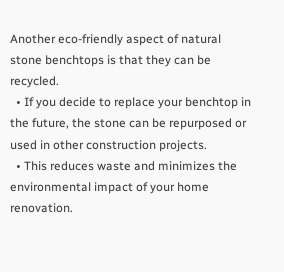Another eco-friendly aspect of natural stone benchtops is that they can be recycled.
  • If you decide to replace your benchtop in the future, the stone can be repurposed or used in other construction projects.
  • This reduces waste and minimizes the environmental impact of your home renovation.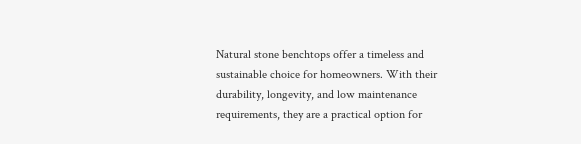Natural stone benchtops offer a timeless and sustainable choice for homeowners. With their durability, longevity, and low maintenance requirements, they are a practical option for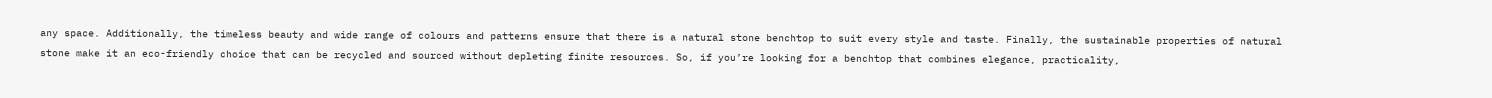any space. Additionally, the timeless beauty and wide range of colours and patterns ensure that there is a natural stone benchtop to suit every style and taste. Finally, the sustainable properties of natural stone make it an eco-friendly choice that can be recycled and sourced without depleting finite resources. So, if you’re looking for a benchtop that combines elegance, practicality,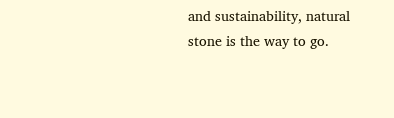and sustainability, natural stone is the way to go.